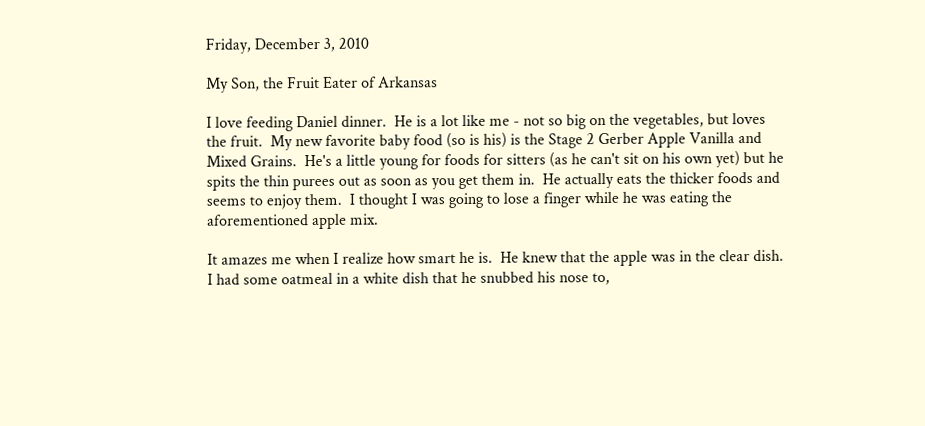Friday, December 3, 2010

My Son, the Fruit Eater of Arkansas

I love feeding Daniel dinner.  He is a lot like me - not so big on the vegetables, but loves the fruit.  My new favorite baby food (so is his) is the Stage 2 Gerber Apple Vanilla and Mixed Grains.  He's a little young for foods for sitters (as he can't sit on his own yet) but he spits the thin purees out as soon as you get them in.  He actually eats the thicker foods and seems to enjoy them.  I thought I was going to lose a finger while he was eating the aforementioned apple mix.

It amazes me when I realize how smart he is.  He knew that the apple was in the clear dish.  I had some oatmeal in a white dish that he snubbed his nose to,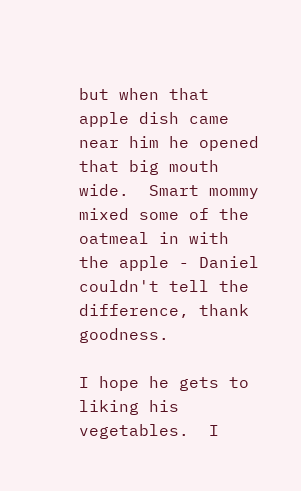but when that apple dish came near him he opened that big mouth wide.  Smart mommy mixed some of the oatmeal in with the apple - Daniel couldn't tell the difference, thank goodness.

I hope he gets to liking his vegetables.  I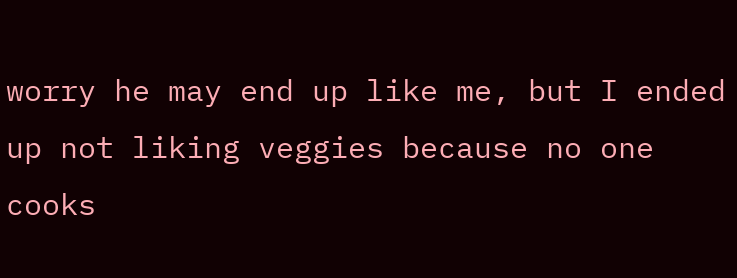worry he may end up like me, but I ended up not liking veggies because no one cooks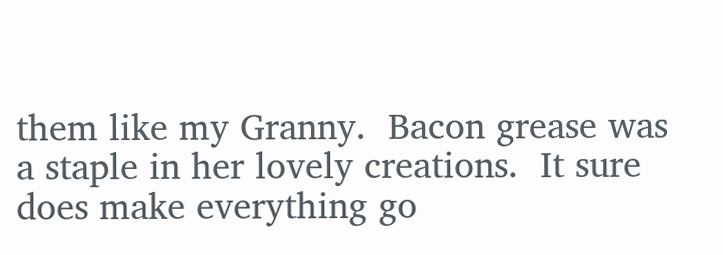them like my Granny.  Bacon grease was a staple in her lovely creations.  It sure does make everything go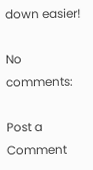down easier!

No comments:

Post a Comment